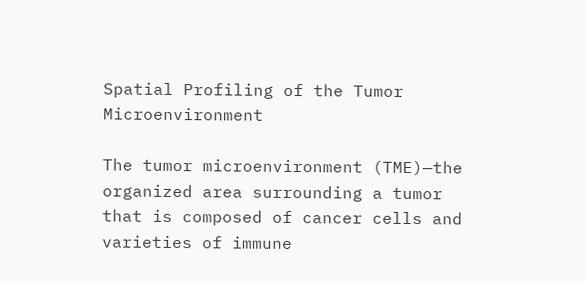Spatial Profiling of the Tumor Microenvironment

The tumor microenvironment (TME)—the organized area surrounding a tumor that is composed of cancer cells and varieties of immune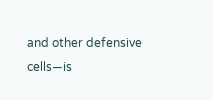and other defensive cells—is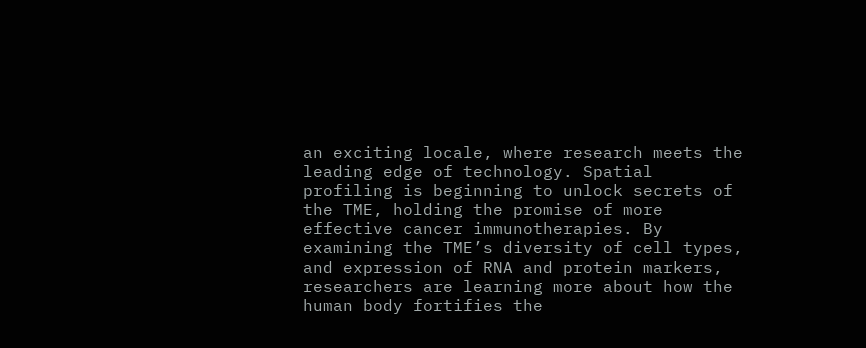an exciting locale, where research meets the leading edge of technology. Spatial profiling is beginning to unlock secrets of the TME, holding the promise of more effective cancer immunotherapies. By examining the TME’s diversity of cell types, and expression of RNA and protein markers, researchers are learning more about how the human body fortifies the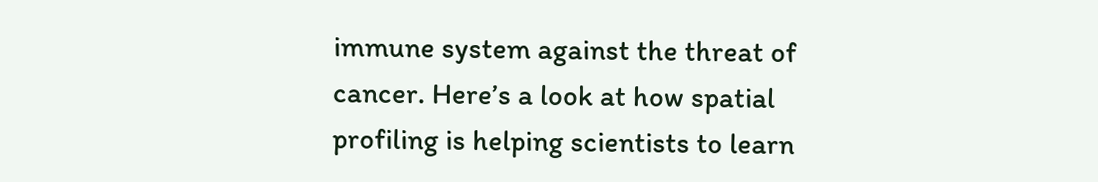immune system against the threat of cancer. Here’s a look at how spatial profiling is helping scientists to learn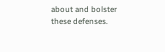about and bolster these defenses.